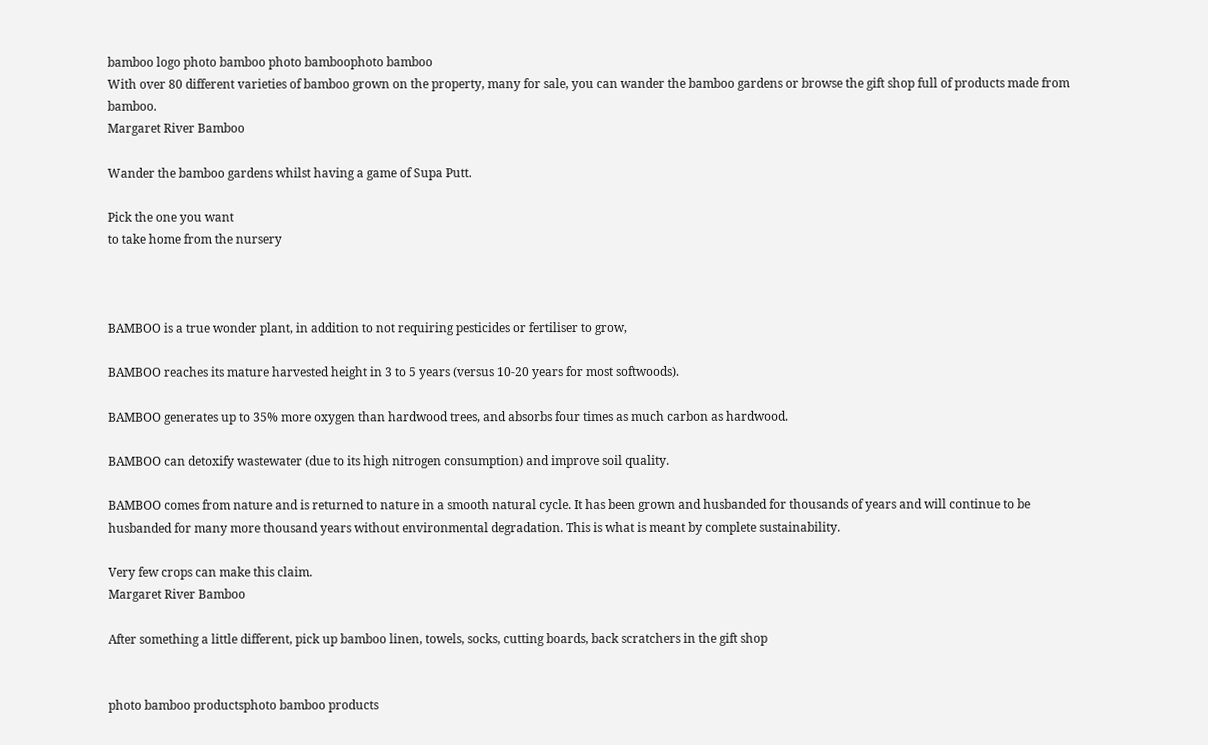bamboo logo photo bamboo photo bamboophoto bamboo
With over 80 different varieties of bamboo grown on the property, many for sale, you can wander the bamboo gardens or browse the gift shop full of products made from bamboo.
Margaret River Bamboo

Wander the bamboo gardens whilst having a game of Supa Putt.

Pick the one you want
to take home from the nursery



BAMBOO is a true wonder plant, in addition to not requiring pesticides or fertiliser to grow,

BAMBOO reaches its mature harvested height in 3 to 5 years (versus 10-20 years for most softwoods).

BAMBOO generates up to 35% more oxygen than hardwood trees, and absorbs four times as much carbon as hardwood.

BAMBOO can detoxify wastewater (due to its high nitrogen consumption) and improve soil quality.

BAMBOO comes from nature and is returned to nature in a smooth natural cycle. It has been grown and husbanded for thousands of years and will continue to be husbanded for many more thousand years without environmental degradation. This is what is meant by complete sustainability.

Very few crops can make this claim.
Margaret River Bamboo

After something a little different, pick up bamboo linen, towels, socks, cutting boards, back scratchers in the gift shop


photo bamboo productsphoto bamboo products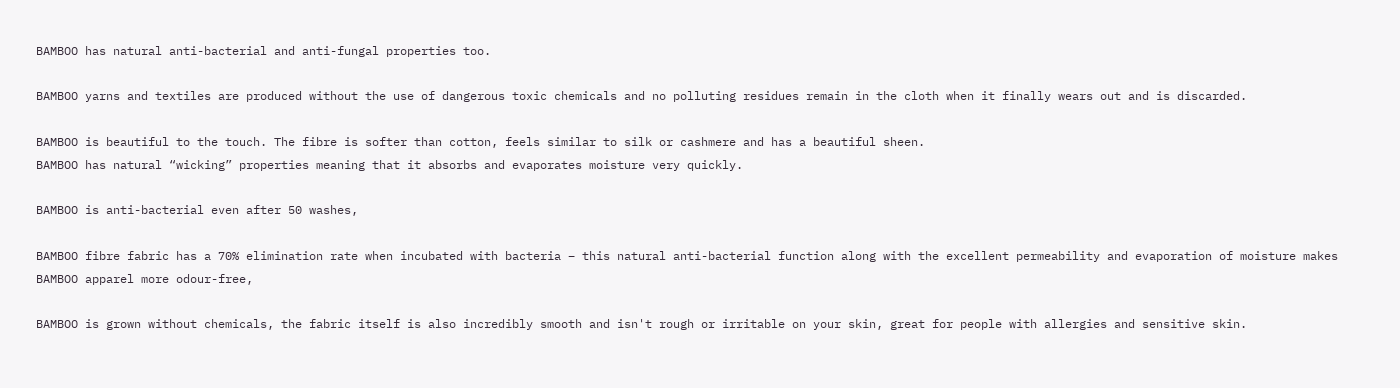BAMBOO has natural anti-bacterial and anti-fungal properties too.

BAMBOO yarns and textiles are produced without the use of dangerous toxic chemicals and no polluting residues remain in the cloth when it finally wears out and is discarded.

BAMBOO is beautiful to the touch. The fibre is softer than cotton, feels similar to silk or cashmere and has a beautiful sheen.
BAMBOO has natural “wicking” properties meaning that it absorbs and evaporates moisture very quickly.

BAMBOO is anti-bacterial even after 50 washes,

BAMBOO fibre fabric has a 70% elimination rate when incubated with bacteria – this natural anti-bacterial function along with the excellent permeability and evaporation of moisture makes BAMBOO apparel more odour-free,

BAMBOO is grown without chemicals, the fabric itself is also incredibly smooth and isn't rough or irritable on your skin, great for people with allergies and sensitive skin.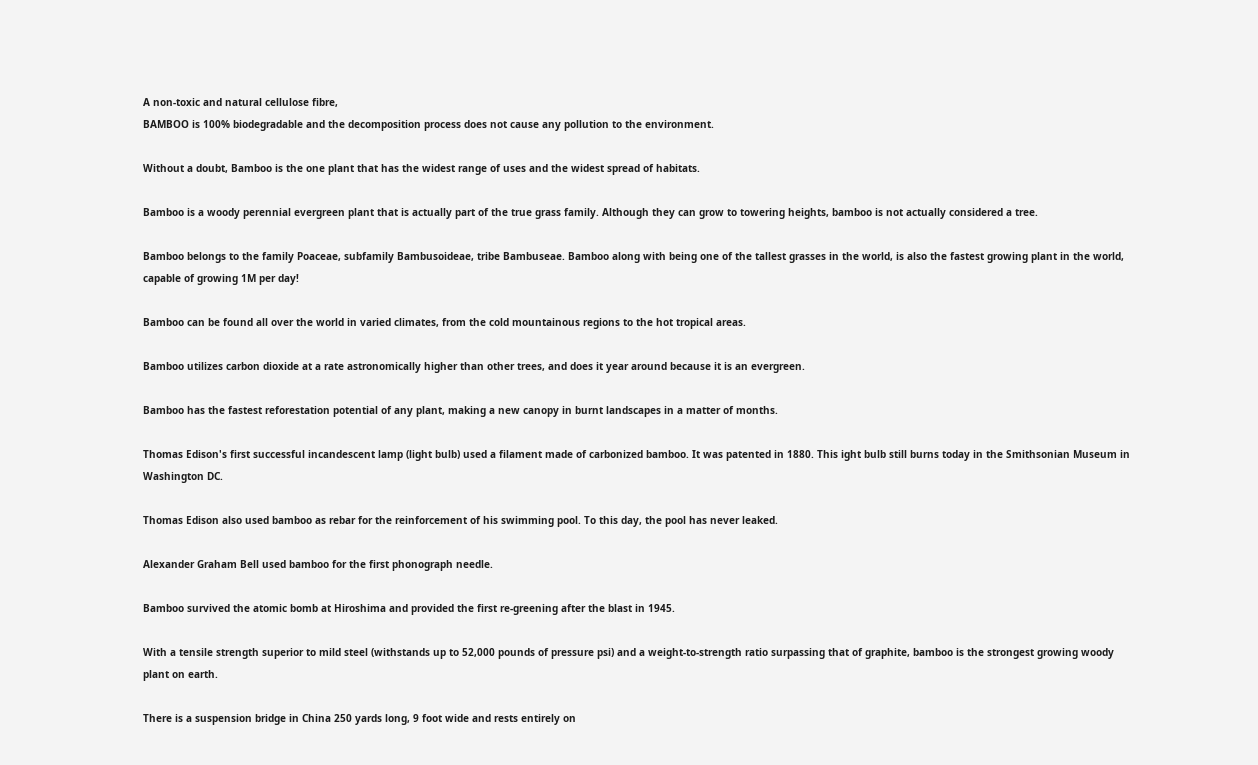A non-toxic and natural cellulose fibre,
BAMBOO is 100% biodegradable and the decomposition process does not cause any pollution to the environment.

Without a doubt, Bamboo is the one plant that has the widest range of uses and the widest spread of habitats.

Bamboo is a woody perennial evergreen plant that is actually part of the true grass family. Although they can grow to towering heights, bamboo is not actually considered a tree.

Bamboo belongs to the family Poaceae, subfamily Bambusoideae, tribe Bambuseae. Bamboo along with being one of the tallest grasses in the world, is also the fastest growing plant in the world, capable of growing 1M per day!

Bamboo can be found all over the world in varied climates, from the cold mountainous regions to the hot tropical areas.

Bamboo utilizes carbon dioxide at a rate astronomically higher than other trees, and does it year around because it is an evergreen.

Bamboo has the fastest reforestation potential of any plant, making a new canopy in burnt landscapes in a matter of months.

Thomas Edison's first successful incandescent lamp (light bulb) used a filament made of carbonized bamboo. It was patented in 1880. This ight bulb still burns today in the Smithsonian Museum in Washington DC.

Thomas Edison also used bamboo as rebar for the reinforcement of his swimming pool. To this day, the pool has never leaked.

Alexander Graham Bell used bamboo for the first phonograph needle.

Bamboo survived the atomic bomb at Hiroshima and provided the first re-greening after the blast in 1945.

With a tensile strength superior to mild steel (withstands up to 52,000 pounds of pressure psi) and a weight-to-strength ratio surpassing that of graphite, bamboo is the strongest growing woody plant on earth.

There is a suspension bridge in China 250 yards long, 9 foot wide and rests entirely on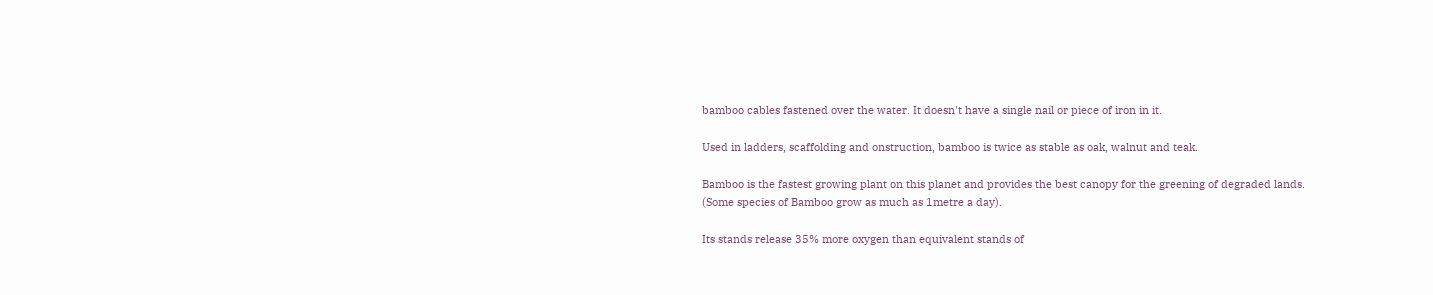bamboo cables fastened over the water. It doesn't have a single nail or piece of iron in it.

Used in ladders, scaffolding and onstruction, bamboo is twice as stable as oak, walnut and teak.

Bamboo is the fastest growing plant on this planet and provides the best canopy for the greening of degraded lands. (Some species of Bamboo grow as much as 1metre a day).

Its stands release 35% more oxygen than equivalent stands of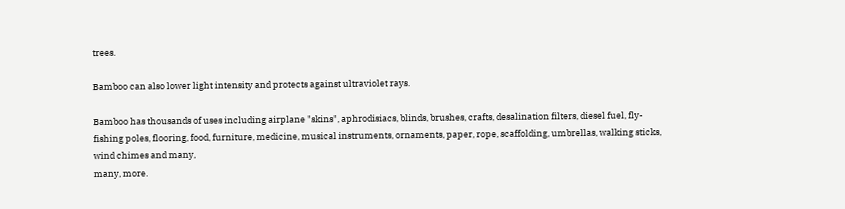trees.

Bamboo can also lower light intensity and protects against ultraviolet rays.

Bamboo has thousands of uses including airplane "skins", aphrodisiacs, blinds, brushes, crafts, desalination filters, diesel fuel, fly-fishing poles, flooring, food, furniture, medicine, musical instruments, ornaments, paper, rope, scaffolding, umbrellas, walking sticks, wind chimes and many,
many, more.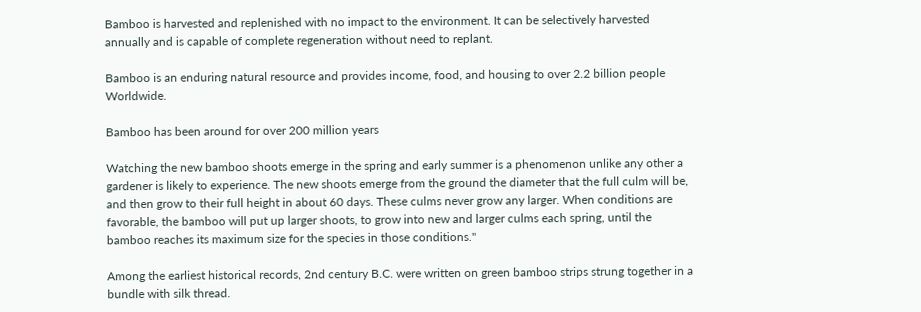Bamboo is harvested and replenished with no impact to the environment. It can be selectively harvested annually and is capable of complete regeneration without need to replant.

Bamboo is an enduring natural resource and provides income, food, and housing to over 2.2 billion people Worldwide.

Bamboo has been around for over 200 million years

Watching the new bamboo shoots emerge in the spring and early summer is a phenomenon unlike any other a gardener is likely to experience. The new shoots emerge from the ground the diameter that the full culm will be, and then grow to their full height in about 60 days. These culms never grow any larger. When conditions are favorable, the bamboo will put up larger shoots, to grow into new and larger culms each spring, until the bamboo reaches its maximum size for the species in those conditions."

Among the earliest historical records, 2nd century B.C. were written on green bamboo strips strung together in a bundle with silk thread.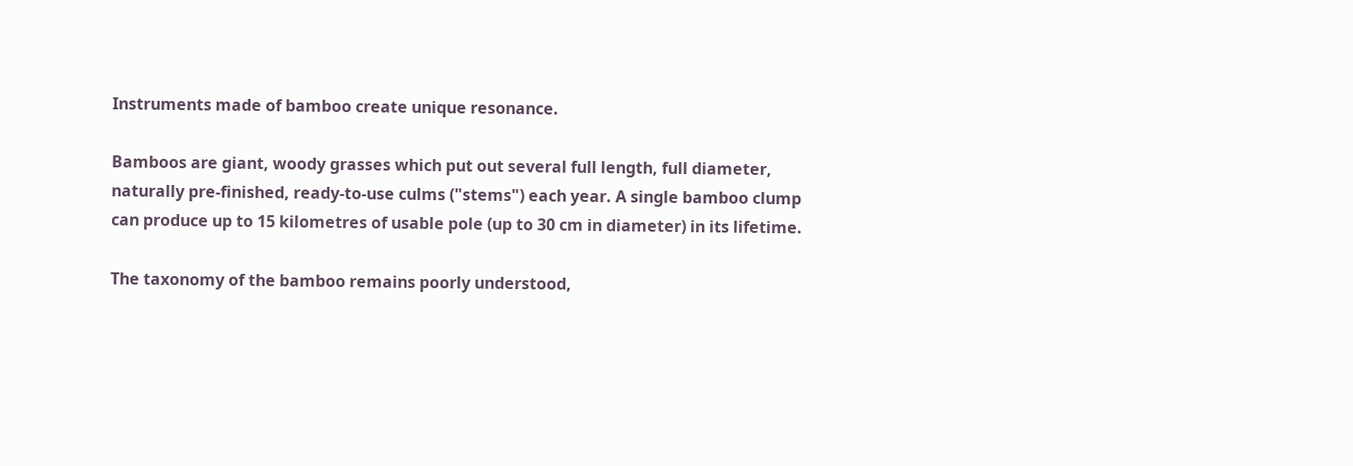Instruments made of bamboo create unique resonance.

Bamboos are giant, woody grasses which put out several full length, full diameter, naturally pre-finished, ready-to-use culms ("stems") each year. A single bamboo clump can produce up to 15 kilometres of usable pole (up to 30 cm in diameter) in its lifetime.

The taxonomy of the bamboo remains poorly understood,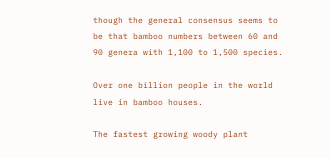though the general consensus seems to be that bamboo numbers between 60 and 90 genera with 1,100 to 1,500 species.

Over one billion people in the world live in bamboo houses.

The fastest growing woody plant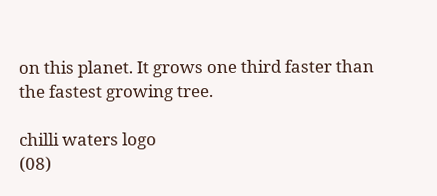on this planet. It grows one third faster than the fastest growing tree.

chilli waters logo
(08)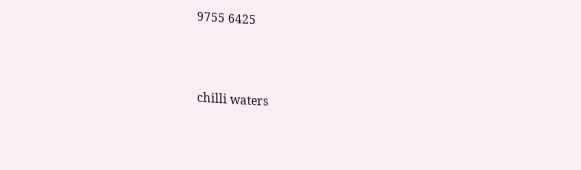9755 6425



chilli waters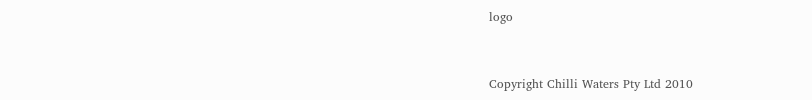logo


Copyright Chilli Waters Pty Ltd 2010